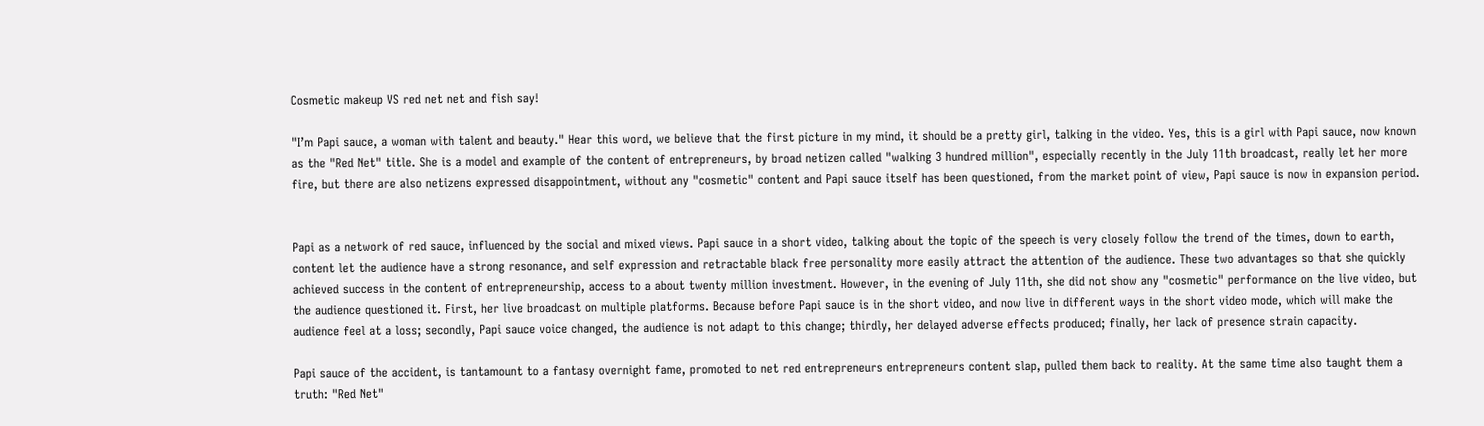Cosmetic makeup VS red net net and fish say!

"I’m Papi sauce, a woman with talent and beauty." Hear this word, we believe that the first picture in my mind, it should be a pretty girl, talking in the video. Yes, this is a girl with Papi sauce, now known as the "Red Net" title. She is a model and example of the content of entrepreneurs, by broad netizen called "walking 3 hundred million", especially recently in the July 11th broadcast, really let her more fire, but there are also netizens expressed disappointment, without any "cosmetic" content and Papi sauce itself has been questioned, from the market point of view, Papi sauce is now in expansion period.


Papi as a network of red sauce, influenced by the social and mixed views. Papi sauce in a short video, talking about the topic of the speech is very closely follow the trend of the times, down to earth, content let the audience have a strong resonance, and self expression and retractable black free personality more easily attract the attention of the audience. These two advantages so that she quickly achieved success in the content of entrepreneurship, access to a about twenty million investment. However, in the evening of July 11th, she did not show any "cosmetic" performance on the live video, but the audience questioned it. First, her live broadcast on multiple platforms. Because before Papi sauce is in the short video, and now live in different ways in the short video mode, which will make the audience feel at a loss; secondly, Papi sauce voice changed, the audience is not adapt to this change; thirdly, her delayed adverse effects produced; finally, her lack of presence strain capacity.

Papi sauce of the accident, is tantamount to a fantasy overnight fame, promoted to net red entrepreneurs entrepreneurs content slap, pulled them back to reality. At the same time also taught them a truth: "Red Net"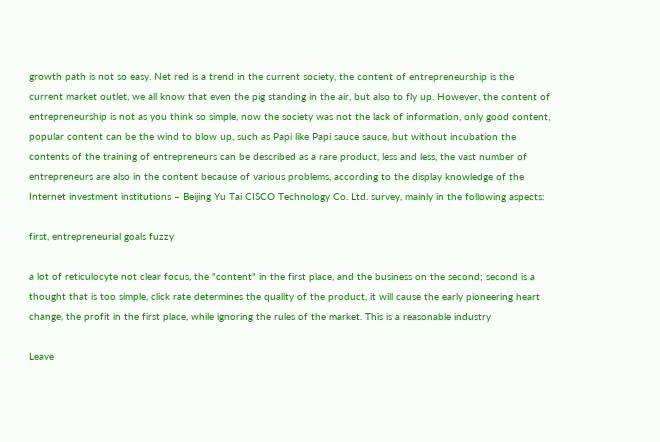growth path is not so easy. Net red is a trend in the current society, the content of entrepreneurship is the current market outlet, we all know that even the pig standing in the air, but also to fly up. However, the content of entrepreneurship is not as you think so simple, now the society was not the lack of information, only good content, popular content can be the wind to blow up, such as Papi like Papi sauce sauce, but without incubation the contents of the training of entrepreneurs can be described as a rare product, less and less, the vast number of entrepreneurs are also in the content because of various problems, according to the display knowledge of the Internet investment institutions – Beijing Yu Tai CISCO Technology Co. Ltd. survey, mainly in the following aspects:

first, entrepreneurial goals fuzzy

a lot of reticulocyte not clear focus, the "content" in the first place, and the business on the second; second is a thought that is too simple, click rate determines the quality of the product, it will cause the early pioneering heart change, the profit in the first place, while ignoring the rules of the market. This is a reasonable industry

Leave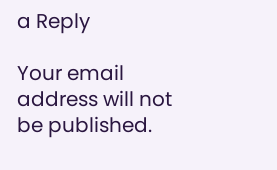a Reply

Your email address will not be published.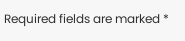Required fields are marked *